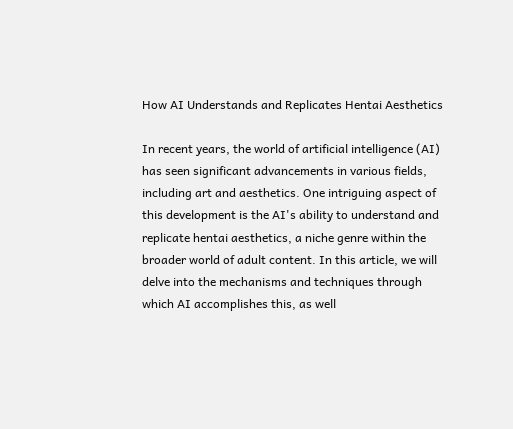How AI Understands and Replicates Hentai Aesthetics

In recent years, the world of artificial intelligence (AI) has seen significant advancements in various fields, including art and aesthetics. One intriguing aspect of this development is the AI's ability to understand and replicate hentai aesthetics, a niche genre within the broader world of adult content. In this article, we will delve into the mechanisms and techniques through which AI accomplishes this, as well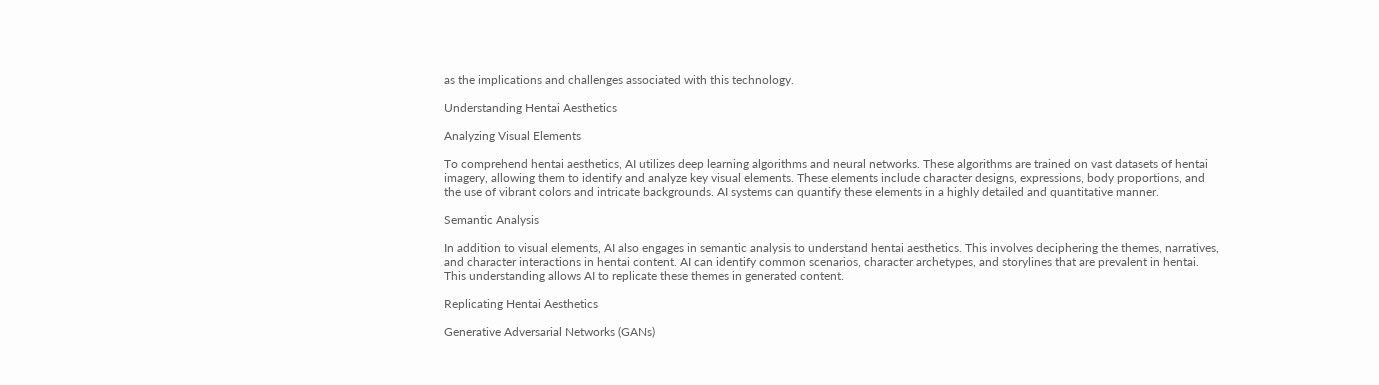as the implications and challenges associated with this technology.

Understanding Hentai Aesthetics

Analyzing Visual Elements

To comprehend hentai aesthetics, AI utilizes deep learning algorithms and neural networks. These algorithms are trained on vast datasets of hentai imagery, allowing them to identify and analyze key visual elements. These elements include character designs, expressions, body proportions, and the use of vibrant colors and intricate backgrounds. AI systems can quantify these elements in a highly detailed and quantitative manner.

Semantic Analysis

In addition to visual elements, AI also engages in semantic analysis to understand hentai aesthetics. This involves deciphering the themes, narratives, and character interactions in hentai content. AI can identify common scenarios, character archetypes, and storylines that are prevalent in hentai. This understanding allows AI to replicate these themes in generated content.

Replicating Hentai Aesthetics

Generative Adversarial Networks (GANs)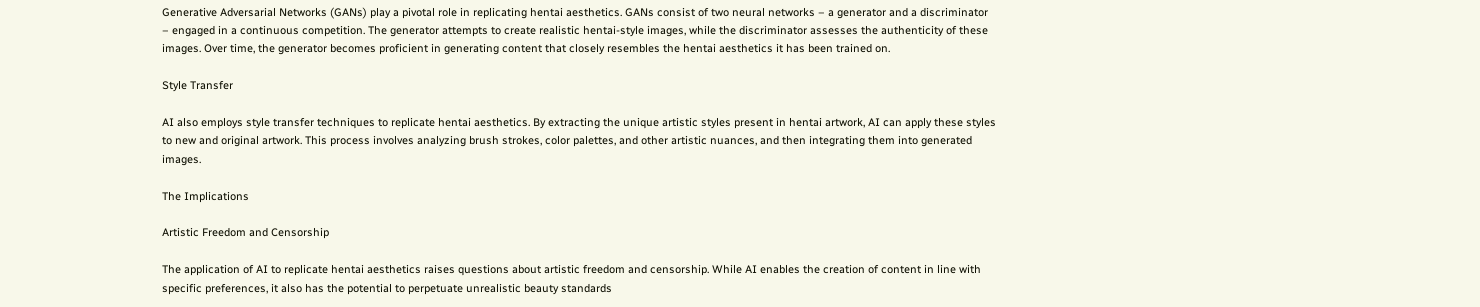Generative Adversarial Networks (GANs) play a pivotal role in replicating hentai aesthetics. GANs consist of two neural networks – a generator and a discriminator – engaged in a continuous competition. The generator attempts to create realistic hentai-style images, while the discriminator assesses the authenticity of these images. Over time, the generator becomes proficient in generating content that closely resembles the hentai aesthetics it has been trained on.

Style Transfer

AI also employs style transfer techniques to replicate hentai aesthetics. By extracting the unique artistic styles present in hentai artwork, AI can apply these styles to new and original artwork. This process involves analyzing brush strokes, color palettes, and other artistic nuances, and then integrating them into generated images.

The Implications

Artistic Freedom and Censorship

The application of AI to replicate hentai aesthetics raises questions about artistic freedom and censorship. While AI enables the creation of content in line with specific preferences, it also has the potential to perpetuate unrealistic beauty standards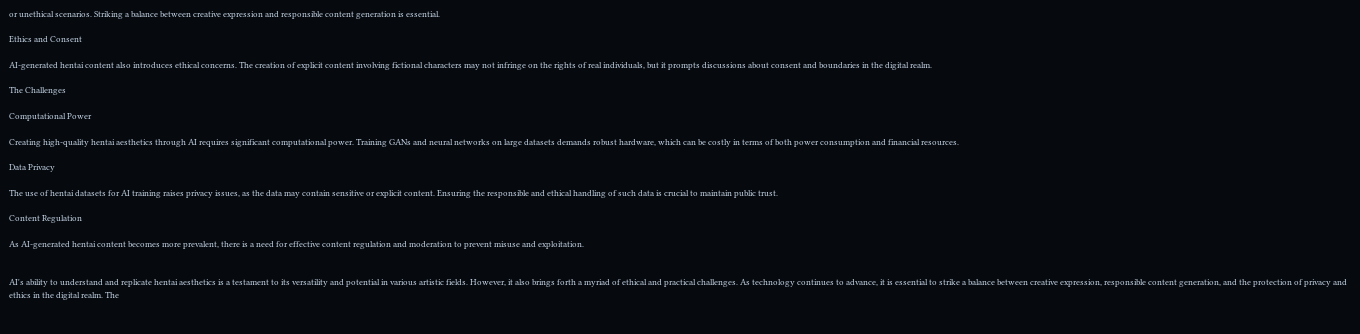or unethical scenarios. Striking a balance between creative expression and responsible content generation is essential.

Ethics and Consent

AI-generated hentai content also introduces ethical concerns. The creation of explicit content involving fictional characters may not infringe on the rights of real individuals, but it prompts discussions about consent and boundaries in the digital realm.

The Challenges

Computational Power

Creating high-quality hentai aesthetics through AI requires significant computational power. Training GANs and neural networks on large datasets demands robust hardware, which can be costly in terms of both power consumption and financial resources.

Data Privacy

The use of hentai datasets for AI training raises privacy issues, as the data may contain sensitive or explicit content. Ensuring the responsible and ethical handling of such data is crucial to maintain public trust.

Content Regulation

As AI-generated hentai content becomes more prevalent, there is a need for effective content regulation and moderation to prevent misuse and exploitation.


AI's ability to understand and replicate hentai aesthetics is a testament to its versatility and potential in various artistic fields. However, it also brings forth a myriad of ethical and practical challenges. As technology continues to advance, it is essential to strike a balance between creative expression, responsible content generation, and the protection of privacy and ethics in the digital realm. The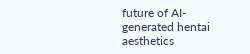future of AI-generated hentai aesthetics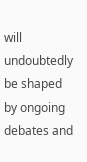will undoubtedly be shaped by ongoing debates and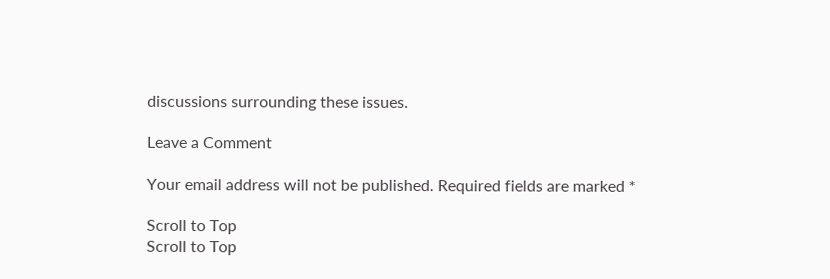discussions surrounding these issues.

Leave a Comment

Your email address will not be published. Required fields are marked *

Scroll to Top
Scroll to Top